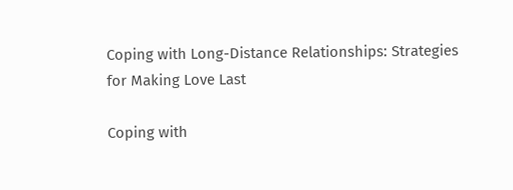Coping with Long-Distance Relationships: Strategies for Making Love Last

Coping with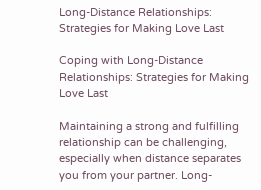Long-Distance Relationships: Strategies for Making Love Last

Coping with Long-Distance Relationships: Strategies for Making Love Last

Maintaining a strong and fulfilling relationship can be challenging, especially when distance separates you from your partner. Long-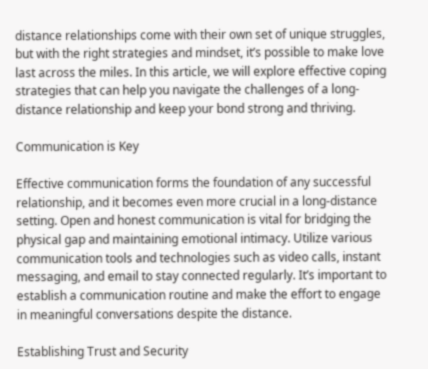distance relationships come with their own set of unique struggles, but with the right strategies and mindset, it’s possible to make love last across the miles. In this article, we will explore effective coping strategies that can help you navigate the challenges of a long-distance relationship and keep your bond strong and thriving.

Communication is Key

Effective communication forms the foundation of any successful relationship, and it becomes even more crucial in a long-distance setting. Open and honest communication is vital for bridging the physical gap and maintaining emotional intimacy. Utilize various communication tools and technologies such as video calls, instant messaging, and email to stay connected regularly. It’s important to establish a communication routine and make the effort to engage in meaningful conversations despite the distance.

Establishing Trust and Security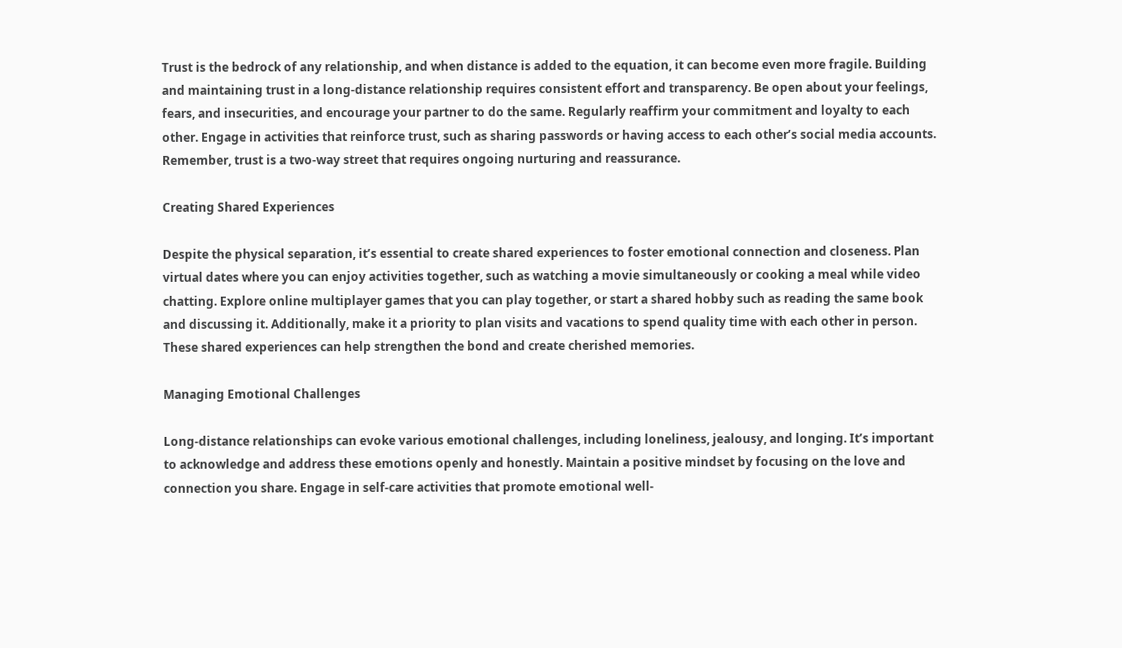Trust is the bedrock of any relationship, and when distance is added to the equation, it can become even more fragile. Building and maintaining trust in a long-distance relationship requires consistent effort and transparency. Be open about your feelings, fears, and insecurities, and encourage your partner to do the same. Regularly reaffirm your commitment and loyalty to each other. Engage in activities that reinforce trust, such as sharing passwords or having access to each other’s social media accounts. Remember, trust is a two-way street that requires ongoing nurturing and reassurance.

Creating Shared Experiences

Despite the physical separation, it’s essential to create shared experiences to foster emotional connection and closeness. Plan virtual dates where you can enjoy activities together, such as watching a movie simultaneously or cooking a meal while video chatting. Explore online multiplayer games that you can play together, or start a shared hobby such as reading the same book and discussing it. Additionally, make it a priority to plan visits and vacations to spend quality time with each other in person. These shared experiences can help strengthen the bond and create cherished memories.

Managing Emotional Challenges

Long-distance relationships can evoke various emotional challenges, including loneliness, jealousy, and longing. It’s important to acknowledge and address these emotions openly and honestly. Maintain a positive mindset by focusing on the love and connection you share. Engage in self-care activities that promote emotional well-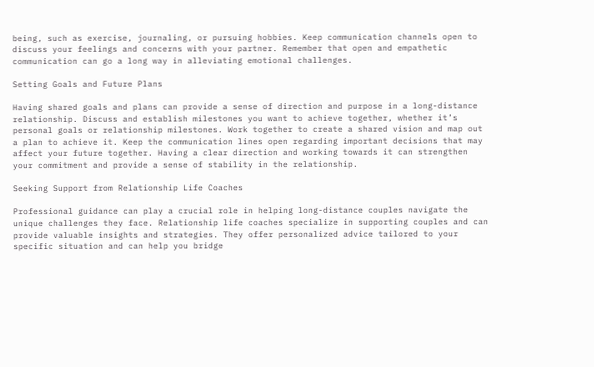being, such as exercise, journaling, or pursuing hobbies. Keep communication channels open to discuss your feelings and concerns with your partner. Remember that open and empathetic communication can go a long way in alleviating emotional challenges.

Setting Goals and Future Plans

Having shared goals and plans can provide a sense of direction and purpose in a long-distance relationship. Discuss and establish milestones you want to achieve together, whether it’s personal goals or relationship milestones. Work together to create a shared vision and map out a plan to achieve it. Keep the communication lines open regarding important decisions that may affect your future together. Having a clear direction and working towards it can strengthen your commitment and provide a sense of stability in the relationship.

Seeking Support from Relationship Life Coaches

Professional guidance can play a crucial role in helping long-distance couples navigate the unique challenges they face. Relationship life coaches specialize in supporting couples and can provide valuable insights and strategies. They offer personalized advice tailored to your specific situation and can help you bridge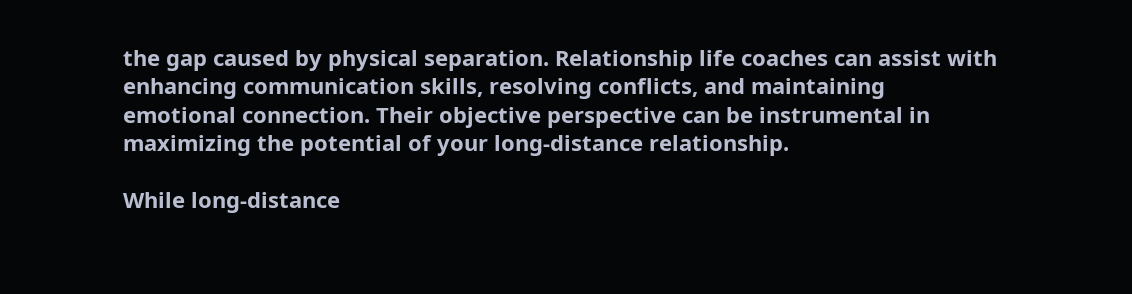the gap caused by physical separation. Relationship life coaches can assist with enhancing communication skills, resolving conflicts, and maintaining emotional connection. Their objective perspective can be instrumental in maximizing the potential of your long-distance relationship.

While long-distance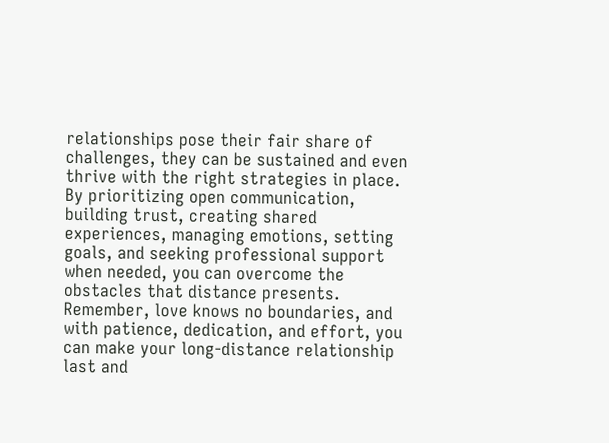relationships pose their fair share of challenges, they can be sustained and even thrive with the right strategies in place. By prioritizing open communication, building trust, creating shared experiences, managing emotions, setting goals, and seeking professional support when needed, you can overcome the obstacles that distance presents. Remember, love knows no boundaries, and with patience, dedication, and effort, you can make your long-distance relationship last and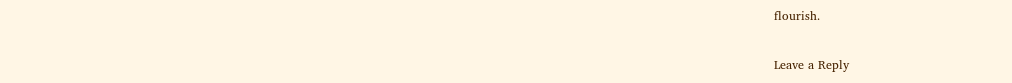flourish.

Leave a Reply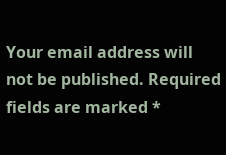Your email address will not be published. Required fields are marked *